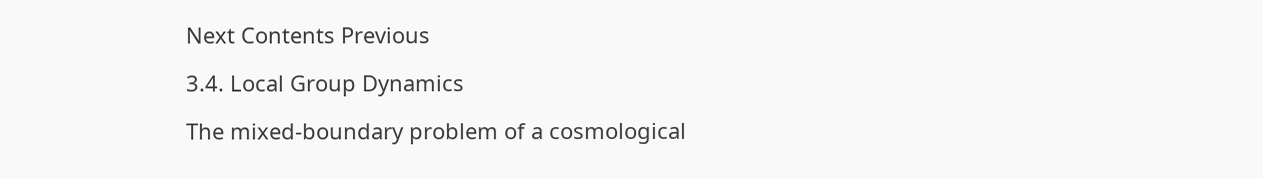Next Contents Previous

3.4. Local Group Dynamics

The mixed-boundary problem of a cosmological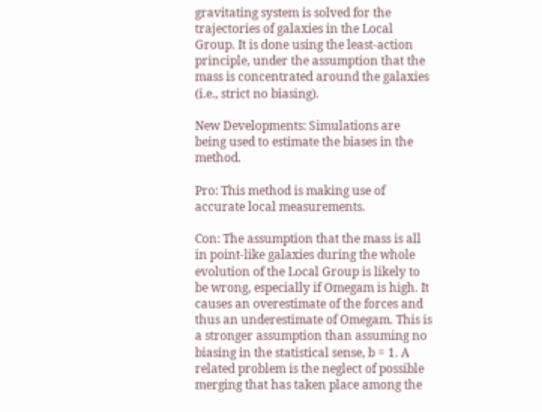gravitating system is solved for the trajectories of galaxies in the Local Group. It is done using the least-action principle, under the assumption that the mass is concentrated around the galaxies (i.e., strict no biasing).

New Developments: Simulations are being used to estimate the biases in the method.

Pro: This method is making use of accurate local measurements.

Con: The assumption that the mass is all in point-like galaxies during the whole evolution of the Local Group is likely to be wrong, especially if Omegam is high. It causes an overestimate of the forces and thus an underestimate of Omegam. This is a stronger assumption than assuming no biasing in the statistical sense, b = 1. A related problem is the neglect of possible merging that has taken place among the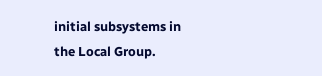initial subsystems in the Local Group.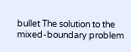bullet The solution to the mixed-boundary problem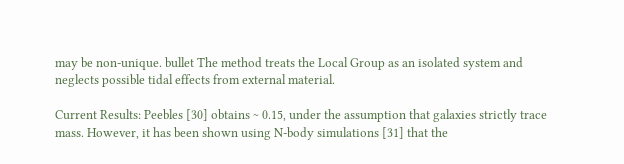may be non-unique. bullet The method treats the Local Group as an isolated system and neglects possible tidal effects from external material.

Current Results: Peebles [30] obtains ~ 0.15, under the assumption that galaxies strictly trace mass. However, it has been shown using N-body simulations [31] that the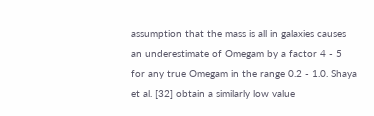assumption that the mass is all in galaxies causes an underestimate of Omegam by a factor 4 - 5 for any true Omegam in the range 0.2 - 1.0. Shaya et al. [32] obtain a similarly low value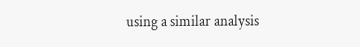using a similar analysis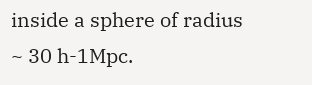inside a sphere of radius ~ 30 h-1Mpc.